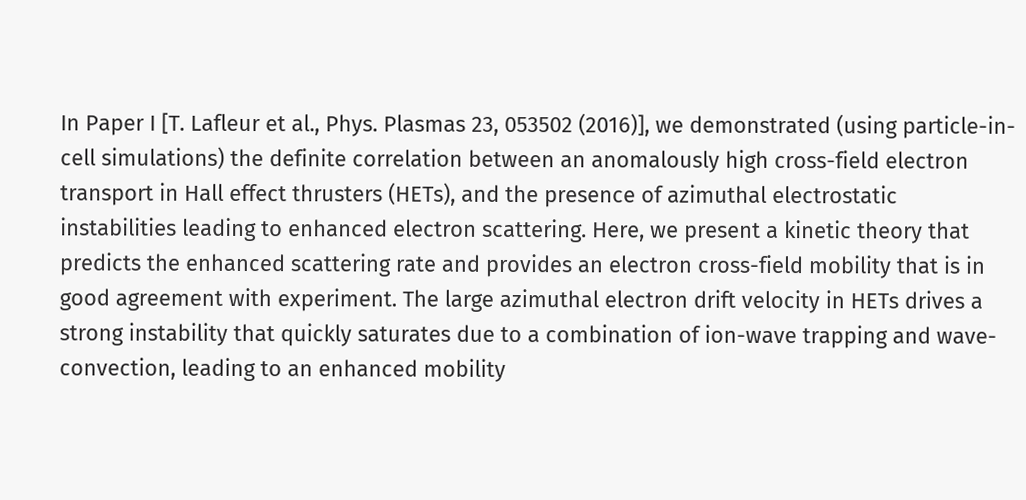In Paper I [T. Lafleur et al., Phys. Plasmas 23, 053502 (2016)], we demonstrated (using particle-in-cell simulations) the definite correlation between an anomalously high cross-field electron transport in Hall effect thrusters (HETs), and the presence of azimuthal electrostatic instabilities leading to enhanced electron scattering. Here, we present a kinetic theory that predicts the enhanced scattering rate and provides an electron cross-field mobility that is in good agreement with experiment. The large azimuthal electron drift velocity in HETs drives a strong instability that quickly saturates due to a combination of ion-wave trapping and wave-convection, leading to an enhanced mobility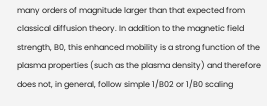many orders of magnitude larger than that expected from classical diffusion theory. In addition to the magnetic field strength, B0, this enhanced mobility is a strong function of the plasma properties (such as the plasma density) and therefore does not, in general, follow simple 1/B02 or 1/B0 scaling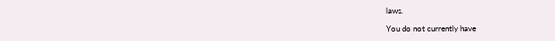laws.

You do not currently have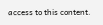access to this content.